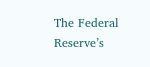The Federal Reserve’s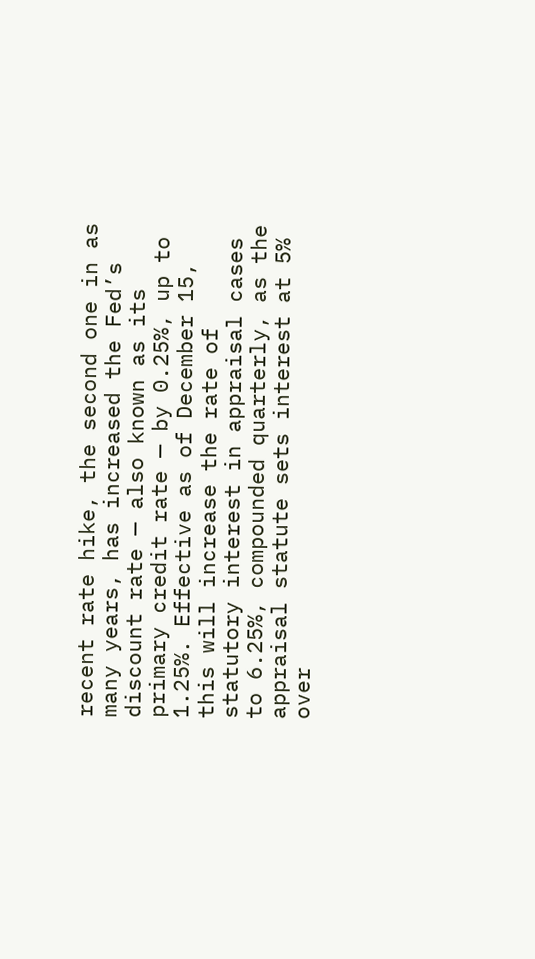recent rate hike, the second one in as many years, has increased the Fed’s discount rate — also known as its primary credit rate — by 0.25%, up to 1.25%. Effective as of December 15, this will increase the rate of statutory interest in appraisal cases to 6.25%, compounded quarterly, as the appraisal statute sets interest at 5% over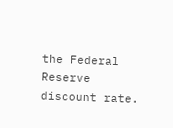the Federal Reserve discount rate.